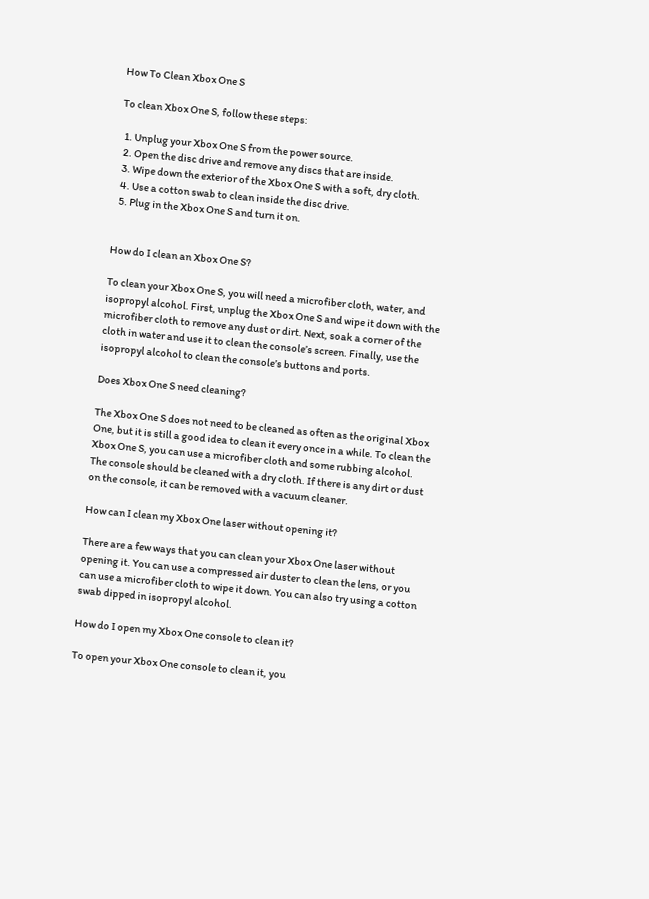How To Clean Xbox One S

To clean Xbox One S, follow these steps:

  1. Unplug your Xbox One S from the power source.
  2. Open the disc drive and remove any discs that are inside.
  3. Wipe down the exterior of the Xbox One S with a soft, dry cloth.
  4. Use a cotton swab to clean inside the disc drive.
  5. Plug in the Xbox One S and turn it on.


How do I clean an Xbox One S?

To clean your Xbox One S, you will need a microfiber cloth, water, and isopropyl alcohol. First, unplug the Xbox One S and wipe it down with the microfiber cloth to remove any dust or dirt. Next, soak a corner of the cloth in water and use it to clean the console’s screen. Finally, use the isopropyl alcohol to clean the console’s buttons and ports.

Does Xbox One S need cleaning?

The Xbox One S does not need to be cleaned as often as the original Xbox One, but it is still a good idea to clean it every once in a while. To clean the Xbox One S, you can use a microfiber cloth and some rubbing alcohol. The console should be cleaned with a dry cloth. If there is any dirt or dust on the console, it can be removed with a vacuum cleaner.

How can I clean my Xbox One laser without opening it?

There are a few ways that you can clean your Xbox One laser without opening it. You can use a compressed air duster to clean the lens, or you can use a microfiber cloth to wipe it down. You can also try using a cotton swab dipped in isopropyl alcohol.

How do I open my Xbox One console to clean it?

To open your Xbox One console to clean it, you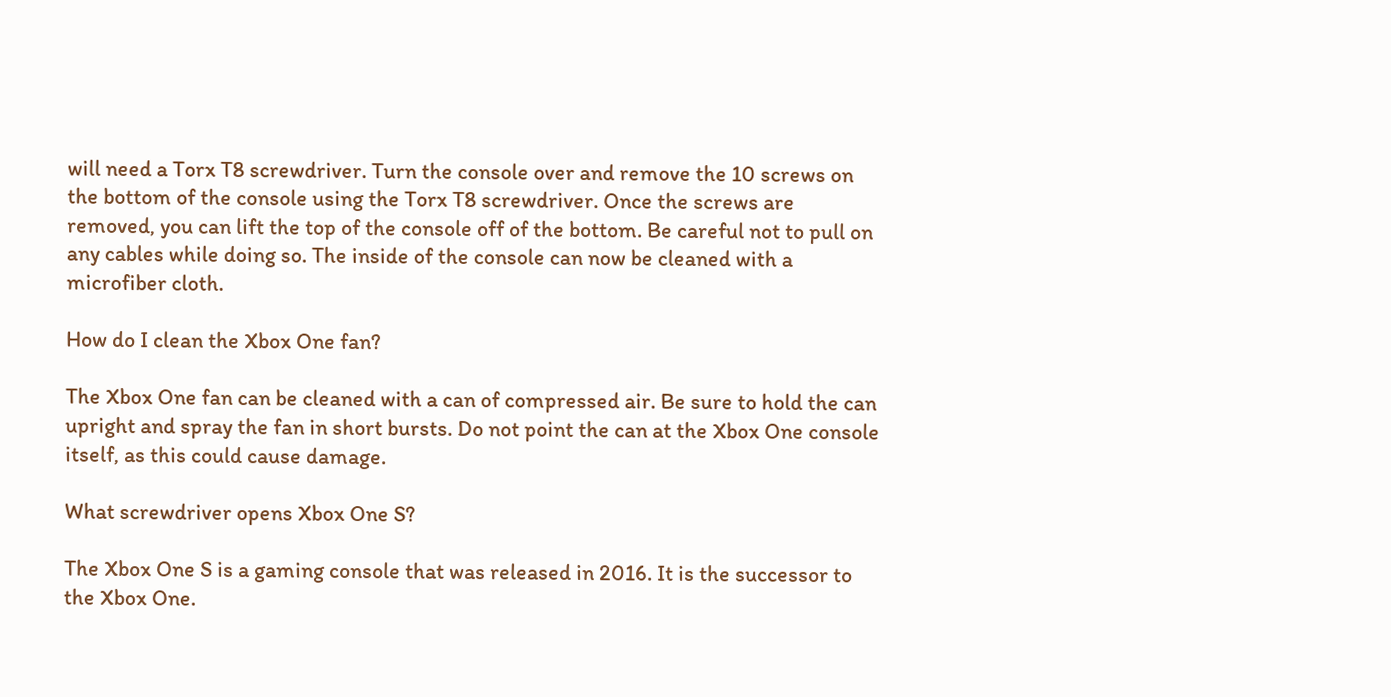will need a Torx T8 screwdriver. Turn the console over and remove the 10 screws on the bottom of the console using the Torx T8 screwdriver. Once the screws are removed, you can lift the top of the console off of the bottom. Be careful not to pull on any cables while doing so. The inside of the console can now be cleaned with a microfiber cloth.

How do I clean the Xbox One fan?

The Xbox One fan can be cleaned with a can of compressed air. Be sure to hold the can upright and spray the fan in short bursts. Do not point the can at the Xbox One console itself, as this could cause damage.

What screwdriver opens Xbox One S?

The Xbox One S is a gaming console that was released in 2016. It is the successor to the Xbox One.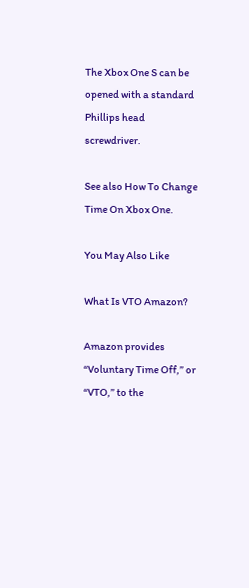The Xbox One S can be opened with a standard Phillips head screwdriver.

See also How To Change Time On Xbox One.

You May Also Like

What Is VTO Amazon?

Amazon provides “Voluntary Time Off,” or “VTO,” to the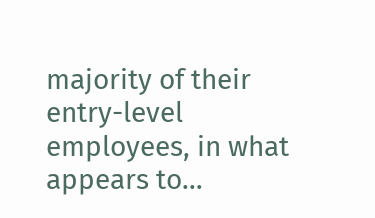majority of their entry-level employees, in what appears to…